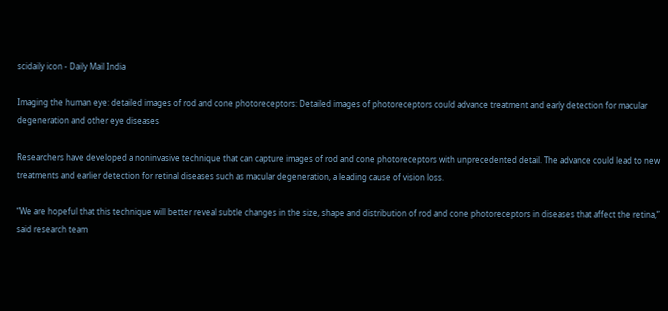scidaily icon - Daily Mail India

Imaging the human eye: detailed images of rod and cone photoreceptors: Detailed images of photoreceptors could advance treatment and early detection for macular degeneration and other eye diseases

Researchers have developed a noninvasive technique that can capture images of rod and cone photoreceptors with unprecedented detail. The advance could lead to new treatments and earlier detection for retinal diseases such as macular degeneration, a leading cause of vision loss.

“We are hopeful that this technique will better reveal subtle changes in the size, shape and distribution of rod and cone photoreceptors in diseases that affect the retina,” said research team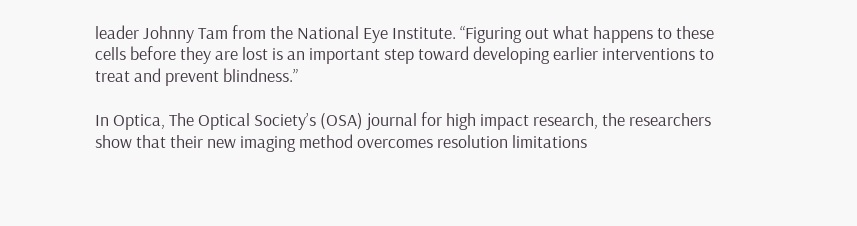leader Johnny Tam from the National Eye Institute. “Figuring out what happens to these cells before they are lost is an important step toward developing earlier interventions to treat and prevent blindness.”

In Optica, The Optical Society’s (OSA) journal for high impact research, the researchers show that their new imaging method overcomes resolution limitations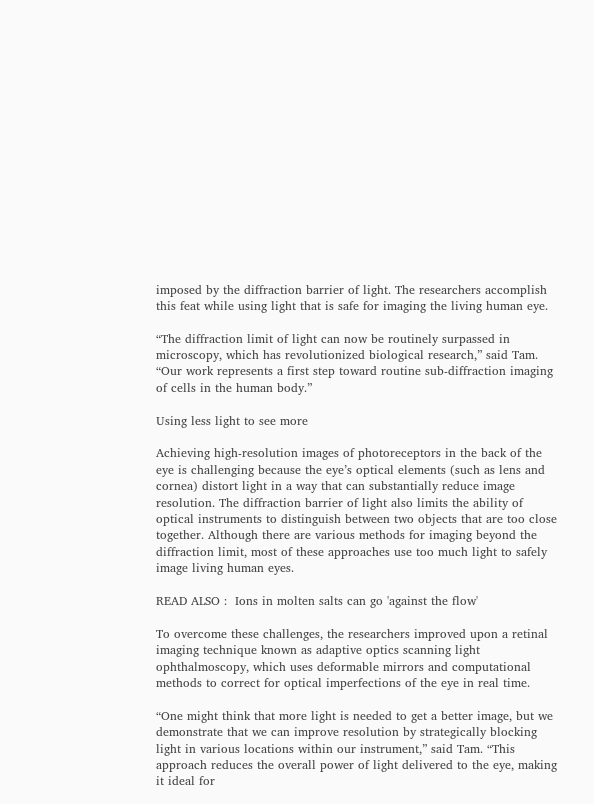imposed by the diffraction barrier of light. The researchers accomplish this feat while using light that is safe for imaging the living human eye.

“The diffraction limit of light can now be routinely surpassed in microscopy, which has revolutionized biological research,” said Tam. “Our work represents a first step toward routine sub-diffraction imaging of cells in the human body.”

Using less light to see more

Achieving high-resolution images of photoreceptors in the back of the eye is challenging because the eye’s optical elements (such as lens and cornea) distort light in a way that can substantially reduce image resolution. The diffraction barrier of light also limits the ability of optical instruments to distinguish between two objects that are too close together. Although there are various methods for imaging beyond the diffraction limit, most of these approaches use too much light to safely image living human eyes.

READ ALSO :  Ions in molten salts can go 'against the flow'

To overcome these challenges, the researchers improved upon a retinal imaging technique known as adaptive optics scanning light ophthalmoscopy, which uses deformable mirrors and computational methods to correct for optical imperfections of the eye in real time.

“One might think that more light is needed to get a better image, but we demonstrate that we can improve resolution by strategically blocking light in various locations within our instrument,” said Tam. “This approach reduces the overall power of light delivered to the eye, making it ideal for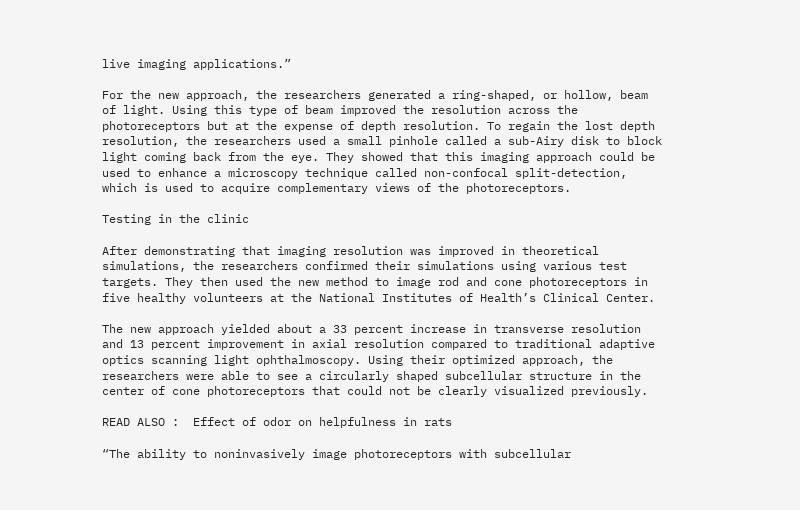live imaging applications.”

For the new approach, the researchers generated a ring-shaped, or hollow, beam of light. Using this type of beam improved the resolution across the photoreceptors but at the expense of depth resolution. To regain the lost depth resolution, the researchers used a small pinhole called a sub-Airy disk to block light coming back from the eye. They showed that this imaging approach could be used to enhance a microscopy technique called non-confocal split-detection, which is used to acquire complementary views of the photoreceptors.

Testing in the clinic

After demonstrating that imaging resolution was improved in theoretical simulations, the researchers confirmed their simulations using various test targets. They then used the new method to image rod and cone photoreceptors in five healthy volunteers at the National Institutes of Health’s Clinical Center.

The new approach yielded about a 33 percent increase in transverse resolution and 13 percent improvement in axial resolution compared to traditional adaptive optics scanning light ophthalmoscopy. Using their optimized approach, the researchers were able to see a circularly shaped subcellular structure in the center of cone photoreceptors that could not be clearly visualized previously.

READ ALSO :  Effect of odor on helpfulness in rats

“The ability to noninvasively image photoreceptors with subcellular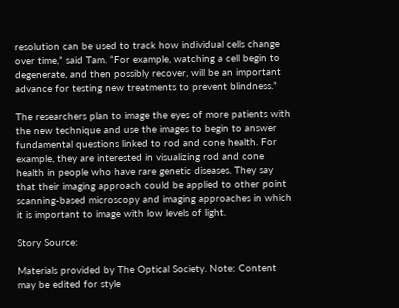resolution can be used to track how individual cells change over time,” said Tam. “For example, watching a cell begin to degenerate, and then possibly recover, will be an important advance for testing new treatments to prevent blindness.”

The researchers plan to image the eyes of more patients with the new technique and use the images to begin to answer fundamental questions linked to rod and cone health. For example, they are interested in visualizing rod and cone health in people who have rare genetic diseases. They say that their imaging approach could be applied to other point scanning-based microscopy and imaging approaches in which it is important to image with low levels of light.

Story Source:

Materials provided by The Optical Society. Note: Content may be edited for style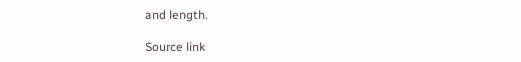and length.

Source link